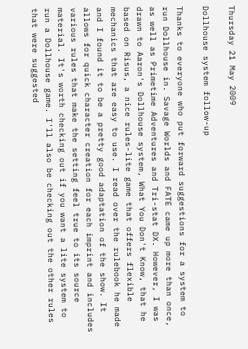Thursday 21 May 2009

Dollhouse system follow-up

Thanks to everyone who put forward suggestions for a system to run Dollhouse in. Savage Worlds and FATE came up more than once, as well as Primetime Adventures and Tri-stat DX. However, I was drawn to Aaron's Dollhouse system, What You Don't Know, that he based on Risus, a nice rules-lite game that offers flexible mechanics that are easy to use. I read over the rulebook he made and I found it to be a pretty good adaptation of the show. It allows for quick character creation for each imprint and includes various rules that make the setting feel true to its source material. It's worth checking out if you want a lite system to run a Dollhouse game. I'll also be checking out the other rules that were suggested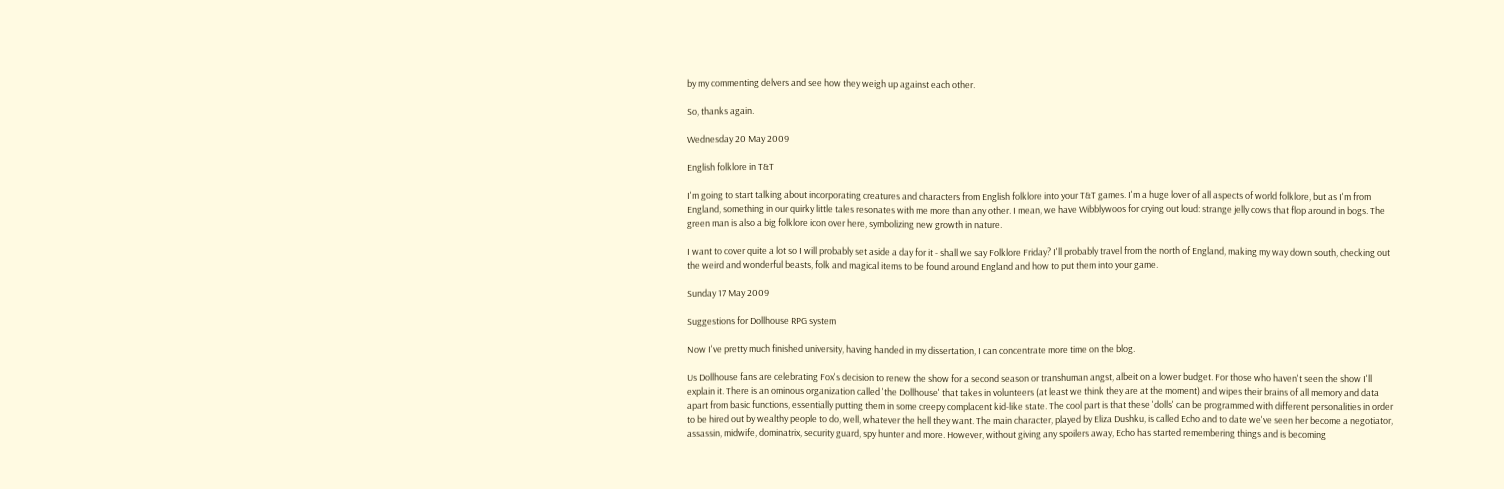by my commenting delvers and see how they weigh up against each other.

So, thanks again.

Wednesday 20 May 2009

English folklore in T&T

I'm going to start talking about incorporating creatures and characters from English folklore into your T&T games. I'm a huge lover of all aspects of world folklore, but as I'm from England, something in our quirky little tales resonates with me more than any other. I mean, we have Wibblywoos for crying out loud: strange jelly cows that flop around in bogs. The green man is also a big folklore icon over here, symbolizing new growth in nature.

I want to cover quite a lot so I will probably set aside a day for it - shall we say Folklore Friday? I'll probably travel from the north of England, making my way down south, checking out the weird and wonderful beasts, folk and magical items to be found around England and how to put them into your game.

Sunday 17 May 2009

Suggestions for Dollhouse RPG system

Now I've pretty much finished university, having handed in my dissertation, I can concentrate more time on the blog.

Us Dollhouse fans are celebrating Fox's decision to renew the show for a second season or transhuman angst, albeit on a lower budget. For those who haven't seen the show I'll explain it. There is an ominous organization called 'the Dollhouse' that takes in volunteers (at least we think they are at the moment) and wipes their brains of all memory and data apart from basic functions, essentially putting them in some creepy complacent kid-like state. The cool part is that these 'dolls' can be programmed with different personalities in order to be hired out by wealthy people to do, well, whatever the hell they want. The main character, played by Eliza Dushku, is called Echo and to date we've seen her become a negotiator, assassin, midwife, dominatrix, security guard, spy hunter and more. However, without giving any spoilers away, Echo has started remembering things and is becoming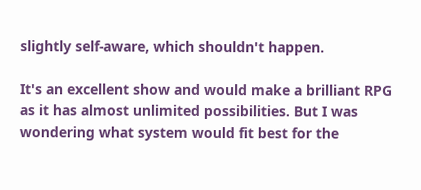slightly self-aware, which shouldn't happen.

It's an excellent show and would make a brilliant RPG as it has almost unlimited possibilities. But I was wondering what system would fit best for the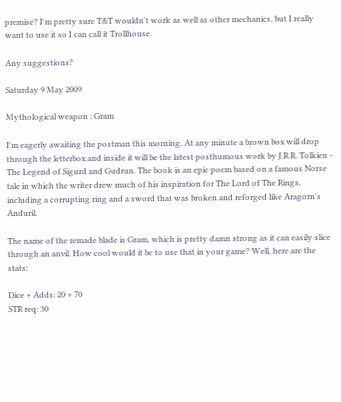premise? I'm pretty sure T&T wouldn't work as well as other mechanics, but I really want to use it so I can call it Trollhouse.

Any suggestions?

Saturday 9 May 2009

Mythological weapon : Gram

I'm eagerly awaiting the postman this morning. At any minute a brown box will drop through the letterbox and inside it will be the latest posthumous work by J.R.R. Tolkien - The Legend of Sigurd and Gudrun. The book is an epic poem based on a famous Norse tale in which the writer drew much of his inspiration for The Lord of The Rings, including a corrupting ring and a sword that was broken and reforged like Aragorn's Anduril.

The name of the remade blade is Gram, which is pretty damn strong as it can easily slice through an anvil. How cool would it be to use that in your game? Well, here are the stats:

Dice + Adds: 20 + 70
STR req: 30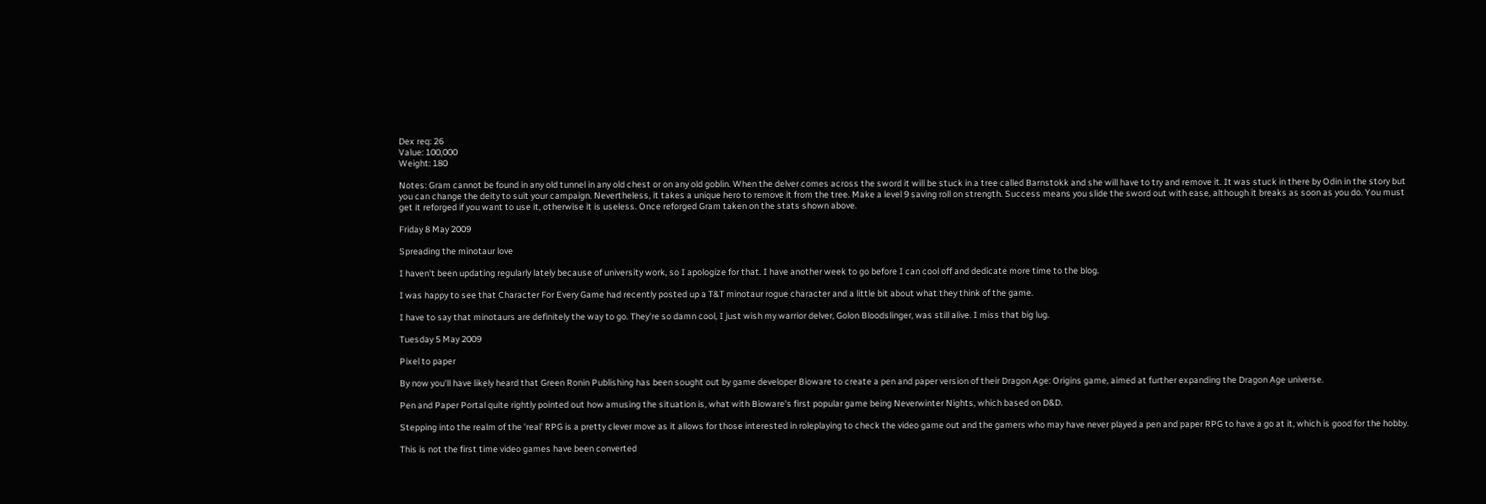Dex req: 26
Value: 100,000
Weight: 180

Notes: Gram cannot be found in any old tunnel in any old chest or on any old goblin. When the delver comes across the sword it will be stuck in a tree called Barnstokk and she will have to try and remove it. It was stuck in there by Odin in the story but you can change the deity to suit your campaign. Nevertheless, it takes a unique hero to remove it from the tree. Make a level 9 saving roll on strength. Success means you slide the sword out with ease, although it breaks as soon as you do. You must get it reforged if you want to use it, otherwise it is useless. Once reforged Gram taken on the stats shown above.

Friday 8 May 2009

Spreading the minotaur love

I haven't been updating regularly lately because of university work, so I apologize for that. I have another week to go before I can cool off and dedicate more time to the blog.

I was happy to see that Character For Every Game had recently posted up a T&T minotaur rogue character and a little bit about what they think of the game.

I have to say that minotaurs are definitely the way to go. They're so damn cool, I just wish my warrior delver, Golon Bloodslinger, was still alive. I miss that big lug.

Tuesday 5 May 2009

Pixel to paper

By now you'll have likely heard that Green Ronin Publishing has been sought out by game developer Bioware to create a pen and paper version of their Dragon Age: Origins game, aimed at further expanding the Dragon Age universe.

Pen and Paper Portal quite rightly pointed out how amusing the situation is, what with Bioware's first popular game being Neverwinter Nights, which based on D&D.

Stepping into the realm of the 'real' RPG is a pretty clever move as it allows for those interested in roleplaying to check the video game out and the gamers who may have never played a pen and paper RPG to have a go at it, which is good for the hobby.

This is not the first time video games have been converted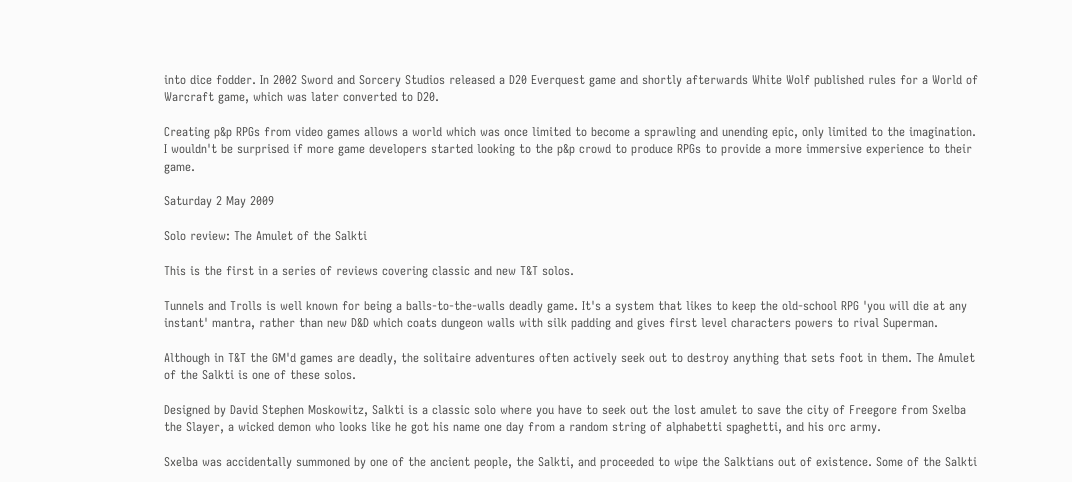into dice fodder. In 2002 Sword and Sorcery Studios released a D20 Everquest game and shortly afterwards White Wolf published rules for a World of Warcraft game, which was later converted to D20.

Creating p&p RPGs from video games allows a world which was once limited to become a sprawling and unending epic, only limited to the imagination. I wouldn't be surprised if more game developers started looking to the p&p crowd to produce RPGs to provide a more immersive experience to their game.

Saturday 2 May 2009

Solo review: The Amulet of the Salkti

This is the first in a series of reviews covering classic and new T&T solos.

Tunnels and Trolls is well known for being a balls-to-the-walls deadly game. It's a system that likes to keep the old-school RPG 'you will die at any instant' mantra, rather than new D&D which coats dungeon walls with silk padding and gives first level characters powers to rival Superman.

Although in T&T the GM'd games are deadly, the solitaire adventures often actively seek out to destroy anything that sets foot in them. The Amulet of the Salkti is one of these solos.

Designed by David Stephen Moskowitz, Salkti is a classic solo where you have to seek out the lost amulet to save the city of Freegore from Sxelba the Slayer, a wicked demon who looks like he got his name one day from a random string of alphabetti spaghetti, and his orc army.

Sxelba was accidentally summoned by one of the ancient people, the Salkti, and proceeded to wipe the Salktians out of existence. Some of the Salkti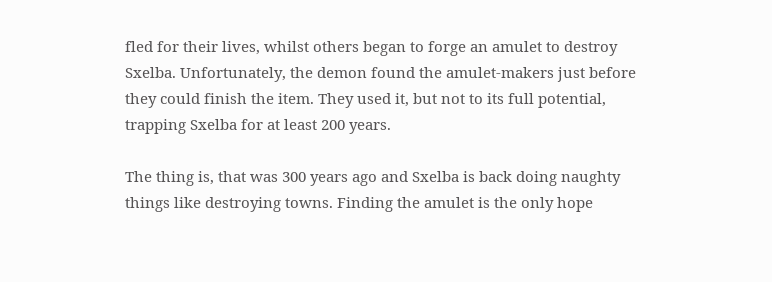fled for their lives, whilst others began to forge an amulet to destroy Sxelba. Unfortunately, the demon found the amulet-makers just before they could finish the item. They used it, but not to its full potential, trapping Sxelba for at least 200 years.

The thing is, that was 300 years ago and Sxelba is back doing naughty things like destroying towns. Finding the amulet is the only hope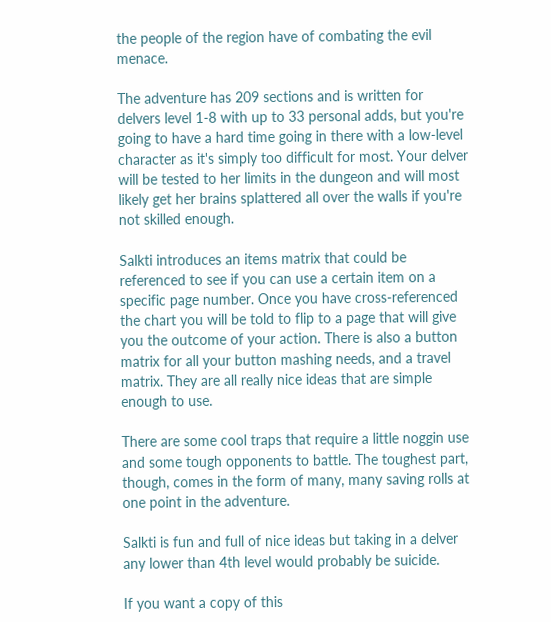the people of the region have of combating the evil menace.

The adventure has 209 sections and is written for delvers level 1-8 with up to 33 personal adds, but you're going to have a hard time going in there with a low-level character as it's simply too difficult for most. Your delver will be tested to her limits in the dungeon and will most likely get her brains splattered all over the walls if you're not skilled enough.

Salkti introduces an items matrix that could be referenced to see if you can use a certain item on a specific page number. Once you have cross-referenced the chart you will be told to flip to a page that will give you the outcome of your action. There is also a button matrix for all your button mashing needs, and a travel matrix. They are all really nice ideas that are simple enough to use.

There are some cool traps that require a little noggin use and some tough opponents to battle. The toughest part, though, comes in the form of many, many saving rolls at one point in the adventure.

Salkti is fun and full of nice ideas but taking in a delver any lower than 4th level would probably be suicide.

If you want a copy of this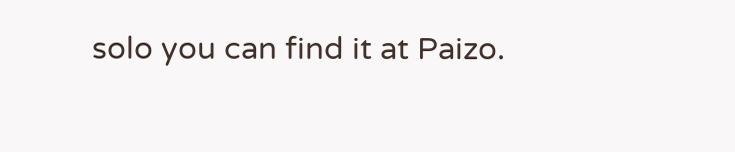solo you can find it at Paizo.